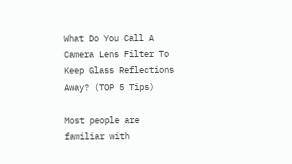What Do You Call A Camera Lens Filter To Keep Glass Reflections Away? (TOP 5 Tips)

Most people are familiar with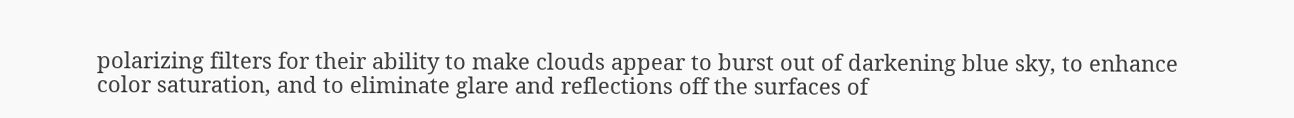polarizing filters for their ability to make clouds appear to burst out of darkening blue sky, to enhance color saturation, and to eliminate glare and reflections off the surfaces of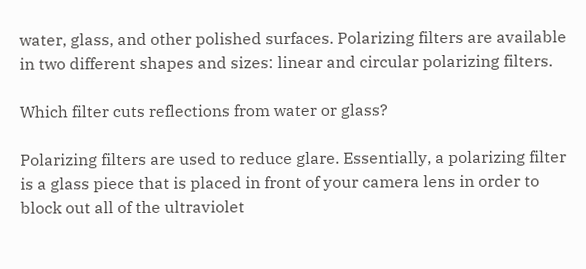water, glass, and other polished surfaces. Polarizing filters are available in two different shapes and sizes: linear and circular polarizing filters.

Which filter cuts reflections from water or glass?

Polarizing filters are used to reduce glare. Essentially, a polarizing filter is a glass piece that is placed in front of your camera lens in order to block out all of the ultraviolet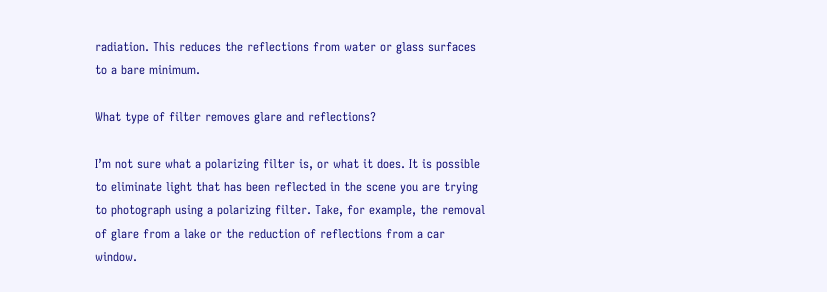radiation. This reduces the reflections from water or glass surfaces to a bare minimum.

What type of filter removes glare and reflections?

I’m not sure what a polarizing filter is, or what it does. It is possible to eliminate light that has been reflected in the scene you are trying to photograph using a polarizing filter. Take, for example, the removal of glare from a lake or the reduction of reflections from a car window.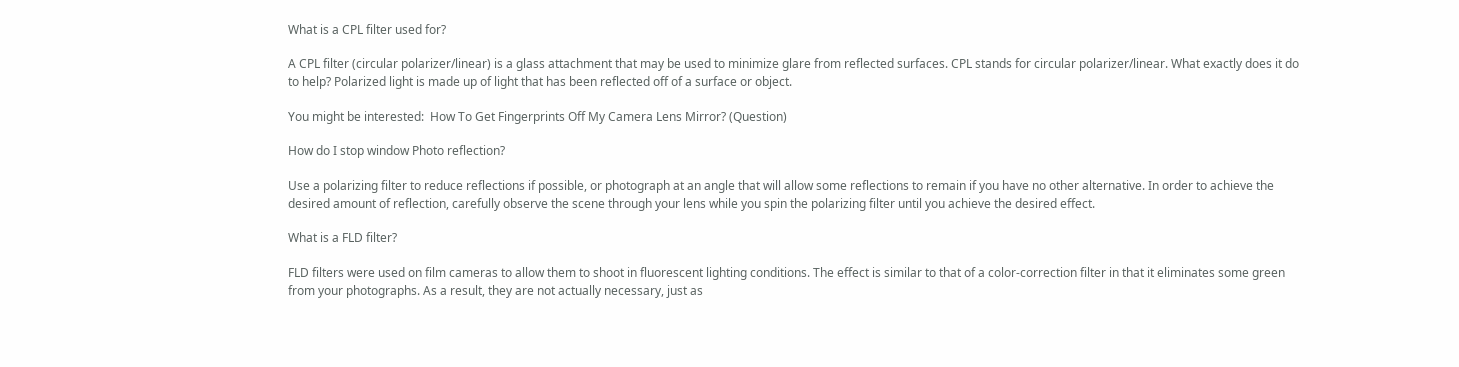What is a CPL filter used for?

A CPL filter (circular polarizer/linear) is a glass attachment that may be used to minimize glare from reflected surfaces. CPL stands for circular polarizer/linear. What exactly does it do to help? Polarized light is made up of light that has been reflected off of a surface or object.

You might be interested:  How To Get Fingerprints Off My Camera Lens Mirror? (Question)

How do I stop window Photo reflection?

Use a polarizing filter to reduce reflections if possible, or photograph at an angle that will allow some reflections to remain if you have no other alternative. In order to achieve the desired amount of reflection, carefully observe the scene through your lens while you spin the polarizing filter until you achieve the desired effect.

What is a FLD filter?

FLD filters were used on film cameras to allow them to shoot in fluorescent lighting conditions. The effect is similar to that of a color-correction filter in that it eliminates some green from your photographs. As a result, they are not actually necessary, just as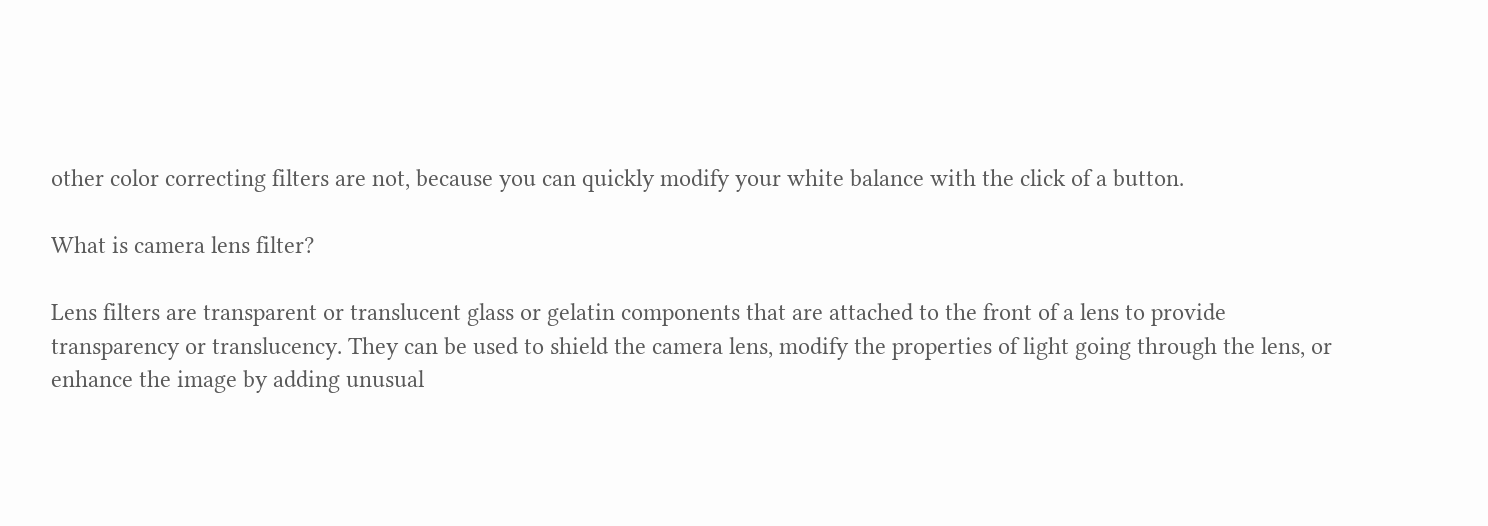other color correcting filters are not, because you can quickly modify your white balance with the click of a button.

What is camera lens filter?

Lens filters are transparent or translucent glass or gelatin components that are attached to the front of a lens to provide transparency or translucency. They can be used to shield the camera lens, modify the properties of light going through the lens, or enhance the image by adding unusual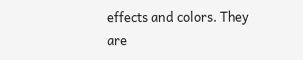effects and colors. They are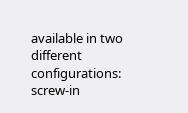available in two different configurations: screw-in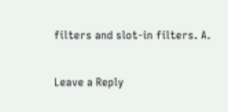filters and slot-in filters. A.

Leave a Reply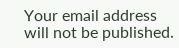Your email address will not be published.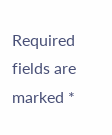Required fields are marked *